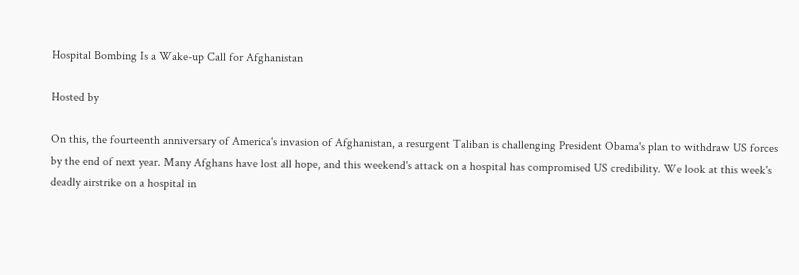Hospital Bombing Is a Wake-up Call for Afghanistan

Hosted by

On this, the fourteenth anniversary of America's invasion of Afghanistan, a resurgent Taliban is challenging President Obama's plan to withdraw US forces by the end of next year. Many Afghans have lost all hope, and this weekend's attack on a hospital has compromised US credibility. We look at this week's deadly airstrike on a hospital in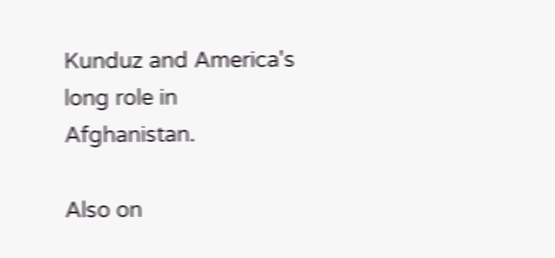Kunduz and America's long role in Afghanistan.

Also on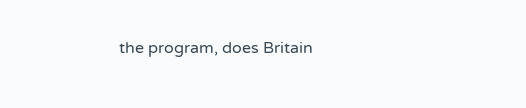the program, does Britain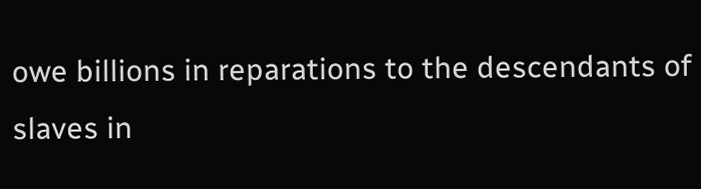owe billions in reparations to the descendants of slaves in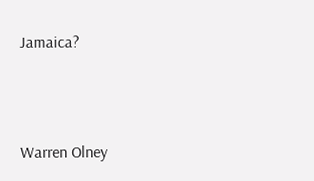Jamaica?



Warren Olney